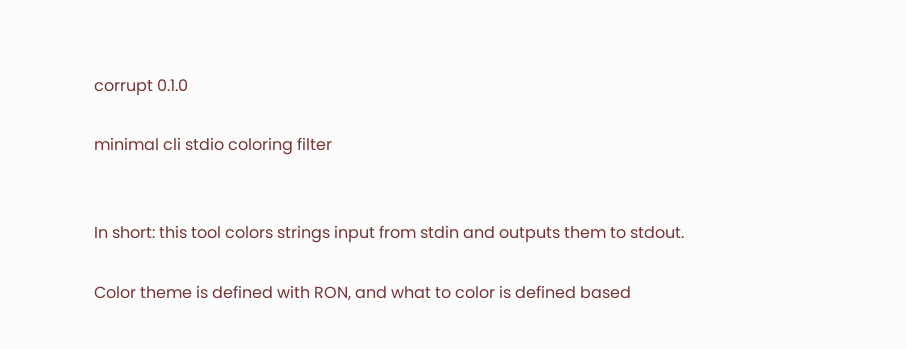corrupt 0.1.0

minimal cli stdio coloring filter


In short: this tool colors strings input from stdin and outputs them to stdout.

Color theme is defined with RON, and what to color is defined based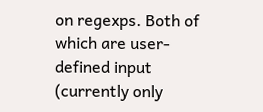on regexps. Both of which are user-defined input (currently only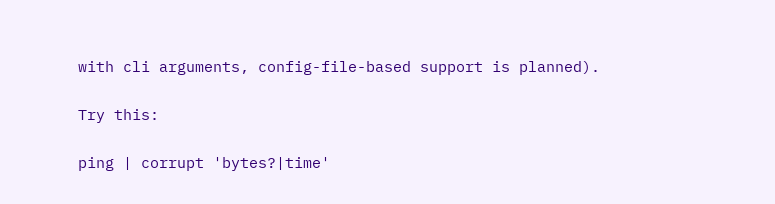with cli arguments, config-file-based support is planned).

Try this:

ping | corrupt 'bytes?|time'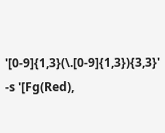'[0-9]{1,3}(\.[0-9]{1,3}){3,3}' -s '[Fg(Red),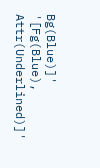Bg(Blue)]' '[Fg(Blue), Attr(Underlined)]'